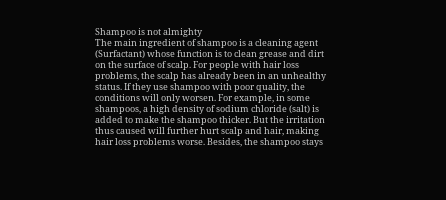Shampoo is not almighty
The main ingredient of shampoo is a cleaning agent (Surfactant) whose function is to clean grease and dirt on the surface of scalp. For people with hair loss problems, the scalp has already been in an unhealthy status. If they use shampoo with poor quality, the conditions will only worsen. For example, in some shampoos, a high density of sodium chloride (salt) is added to make the shampoo thicker. But the irritation thus caused will further hurt scalp and hair, making hair loss problems worse. Besides, the shampoo stays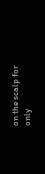on the scalp for only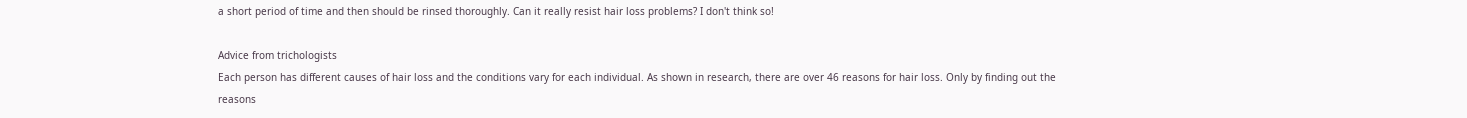a short period of time and then should be rinsed thoroughly. Can it really resist hair loss problems? I don't think so!

Advice from trichologists
Each person has different causes of hair loss and the conditions vary for each individual. As shown in research, there are over 46 reasons for hair loss. Only by finding out the reasons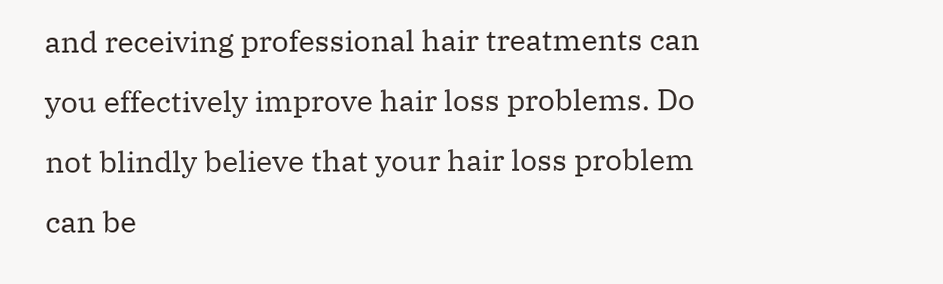and receiving professional hair treatments can you effectively improve hair loss problems. Do not blindly believe that your hair loss problem can be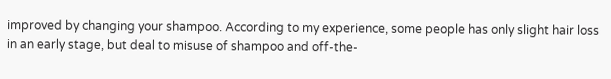improved by changing your shampoo. According to my experience, some people has only slight hair loss in an early stage, but deal to misuse of shampoo and off-the-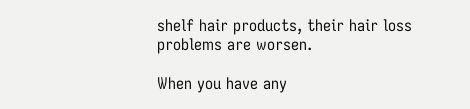shelf hair products, their hair loss problems are worsen.

When you have any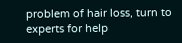problem of hair loss, turn to experts for help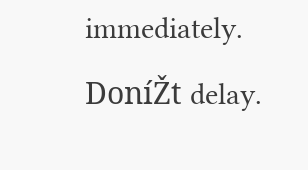immediately. DoníŽt delay.